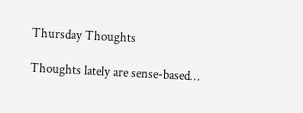Thursday Thoughts

Thoughts lately are sense-based…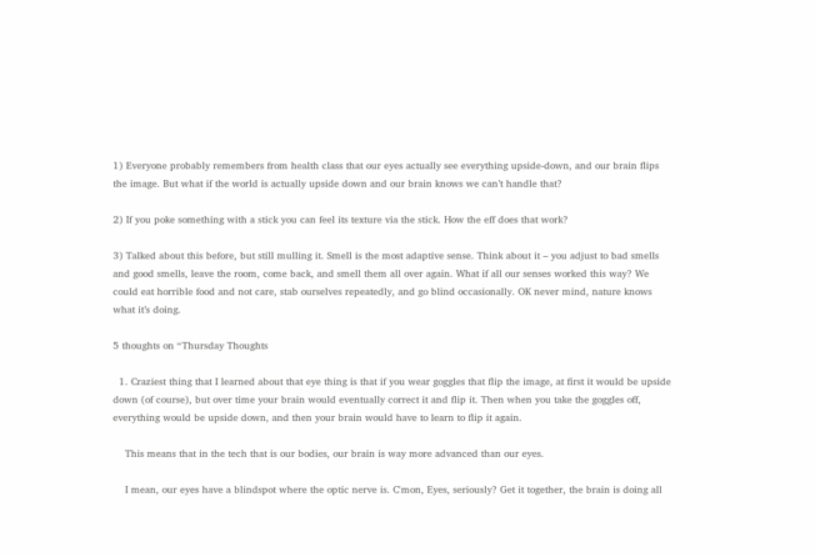1) Everyone probably remembers from health class that our eyes actually see everything upside-down, and our brain flips the image. But what if the world is actually upside down and our brain knows we can’t handle that?

2) If you poke something with a stick you can feel its texture via the stick. How the eff does that work?

3) Talked about this before, but still mulling it. Smell is the most adaptive sense. Think about it – you adjust to bad smells and good smells, leave the room, come back, and smell them all over again. What if all our senses worked this way? We could eat horrible food and not care, stab ourselves repeatedly, and go blind occasionally. OK never mind, nature knows what it’s doing.

5 thoughts on “Thursday Thoughts

  1. Craziest thing that I learned about that eye thing is that if you wear goggles that flip the image, at first it would be upside down (of course), but over time your brain would eventually correct it and flip it. Then when you take the goggles off, everything would be upside down, and then your brain would have to learn to flip it again.

    This means that in the tech that is our bodies, our brain is way more advanced than our eyes.

    I mean, our eyes have a blindspot where the optic nerve is. C'mon, Eyes, seriously? Get it together, the brain is doing all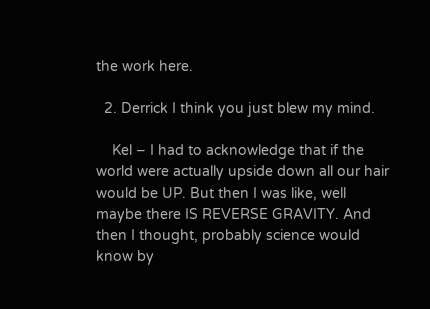the work here.

  2. Derrick I think you just blew my mind.

    Kel – I had to acknowledge that if the world were actually upside down all our hair would be UP. But then I was like, well maybe there IS REVERSE GRAVITY. And then I thought, probably science would know by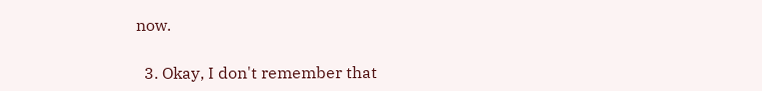now.

  3. Okay, I don't remember that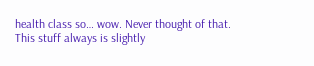health class so… wow. Never thought of that. This stuff always is slightly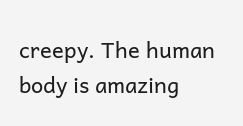creepy. The human body is amazing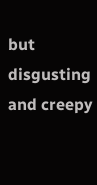but disgusting and creepy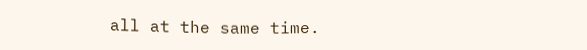all at the same time.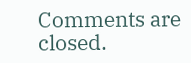Comments are closed.